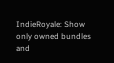IndieRoyale: Show only owned bundles and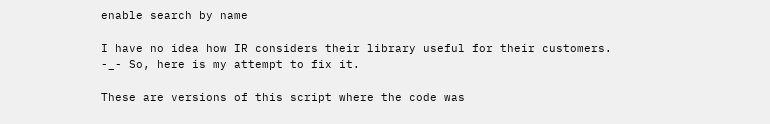enable search by name

I have no idea how IR considers their library useful for their customers. -_- So, here is my attempt to fix it.

These are versions of this script where the code was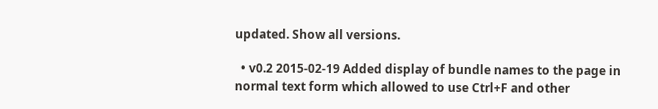updated. Show all versions.

  • v0.2 2015-02-19 Added display of bundle names to the page in normal text form which allowed to use Ctrl+F and other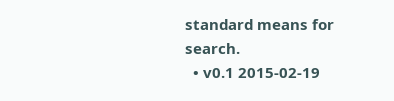standard means for search.
  • v0.1 2015-02-19